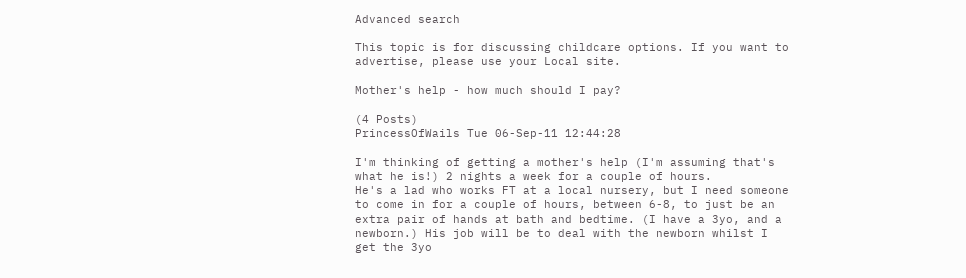Advanced search

This topic is for discussing childcare options. If you want to advertise, please use your Local site.

Mother's help - how much should I pay?

(4 Posts)
PrincessOfWails Tue 06-Sep-11 12:44:28

I'm thinking of getting a mother's help (I'm assuming that's what he is!) 2 nights a week for a couple of hours.
He's a lad who works FT at a local nursery, but I need someone to come in for a couple of hours, between 6-8, to just be an extra pair of hands at bath and bedtime. (I have a 3yo, and a newborn.) His job will be to deal with the newborn whilst I get the 3yo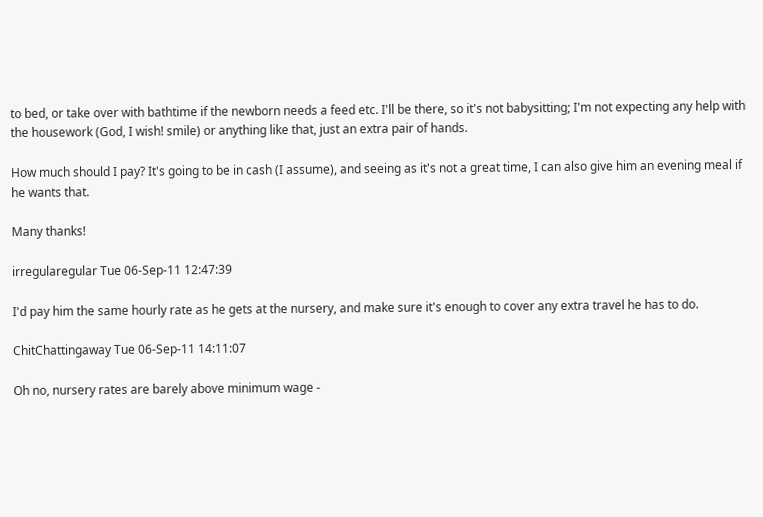to bed, or take over with bathtime if the newborn needs a feed etc. I'll be there, so it's not babysitting; I'm not expecting any help with the housework (God, I wish! smile) or anything like that, just an extra pair of hands.

How much should I pay? It's going to be in cash (I assume), and seeing as it's not a great time, I can also give him an evening meal if he wants that.

Many thanks!

irregularegular Tue 06-Sep-11 12:47:39

I'd pay him the same hourly rate as he gets at the nursery, and make sure it's enough to cover any extra travel he has to do.

ChitChattingaway Tue 06-Sep-11 14:11:07

Oh no, nursery rates are barely above minimum wage -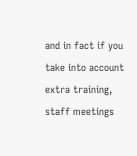and in fact if you take into account extra training, staff meetings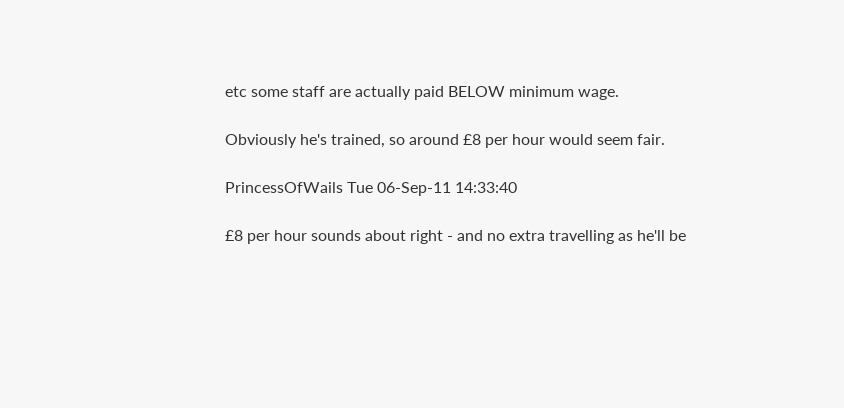etc some staff are actually paid BELOW minimum wage.

Obviously he's trained, so around £8 per hour would seem fair.

PrincessOfWails Tue 06-Sep-11 14:33:40

£8 per hour sounds about right - and no extra travelling as he'll be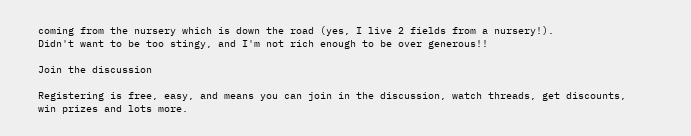coming from the nursery which is down the road (yes, I live 2 fields from a nursery!).
Didn't want to be too stingy, and I'm not rich enough to be over generous!!

Join the discussion

Registering is free, easy, and means you can join in the discussion, watch threads, get discounts, win prizes and lots more.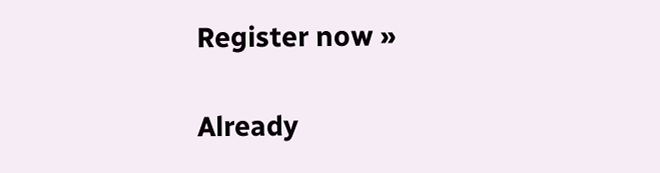Register now »

Already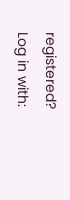registered? Log in with: